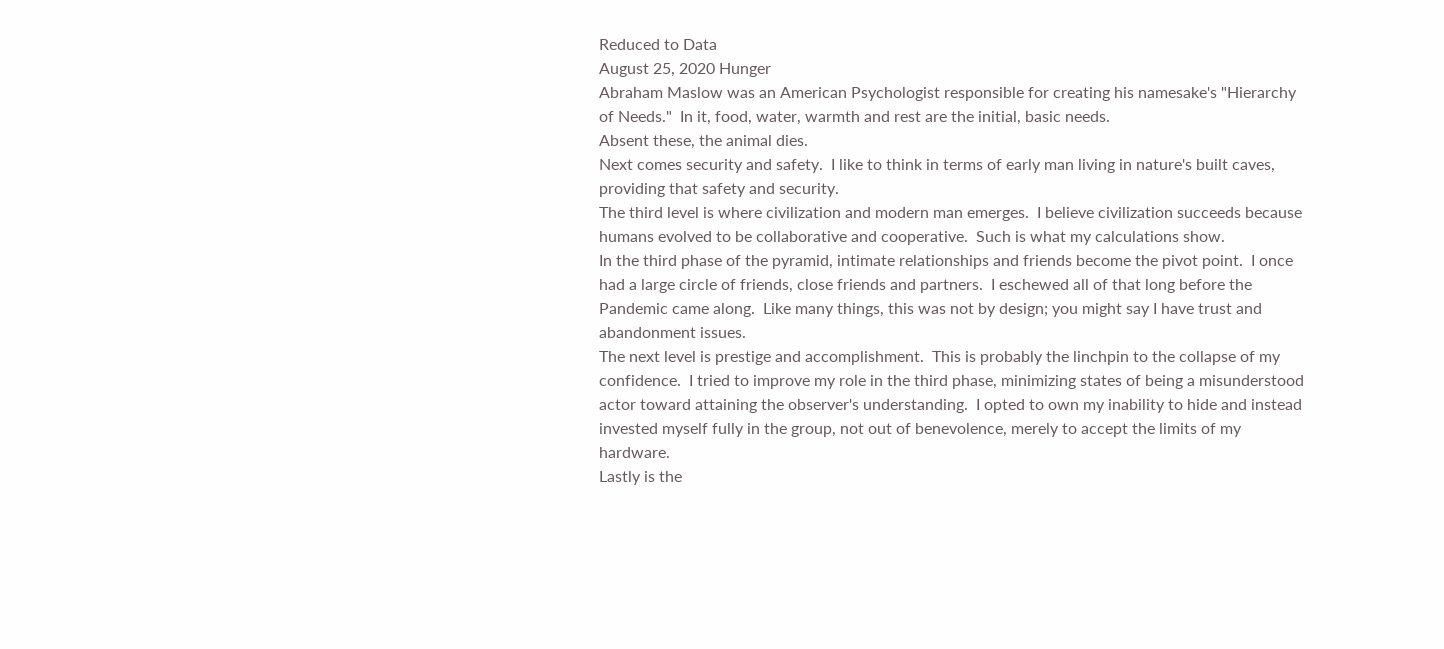Reduced to Data
August 25, 2020 Hunger
Abraham Maslow was an American Psychologist responsible for creating his namesake's "Hierarchy of Needs."  In it, food, water, warmth and rest are the initial, basic needs.
Absent these, the animal dies.
Next comes security and safety.  I like to think in terms of early man living in nature's built caves, providing that safety and security.
The third level is where civilization and modern man emerges.  I believe civilization succeeds because humans evolved to be collaborative and cooperative.  Such is what my calculations show.
In the third phase of the pyramid, intimate relationships and friends become the pivot point.  I once had a large circle of friends, close friends and partners.  I eschewed all of that long before the Pandemic came along.  Like many things, this was not by design; you might say I have trust and abandonment issues.
The next level is prestige and accomplishment.  This is probably the linchpin to the collapse of my confidence.  I tried to improve my role in the third phase, minimizing states of being a misunderstood actor toward attaining the observer's understanding.  I opted to own my inability to hide and instead invested myself fully in the group, not out of benevolence, merely to accept the limits of my hardware.
Lastly is the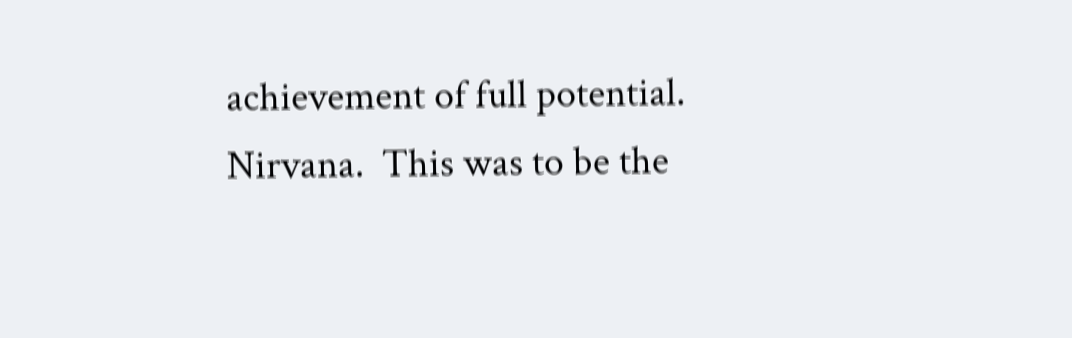achievement of full potential.  Nirvana.  This was to be the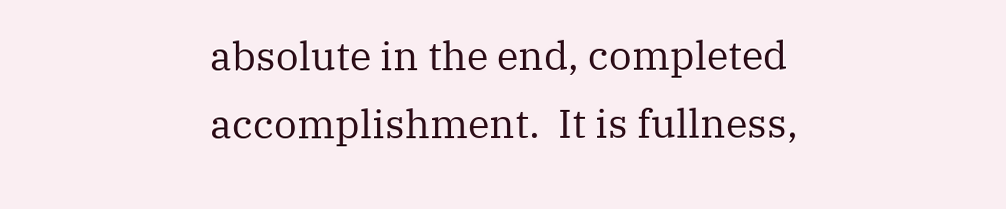absolute in the end, completed accomplishment.  It is fullness,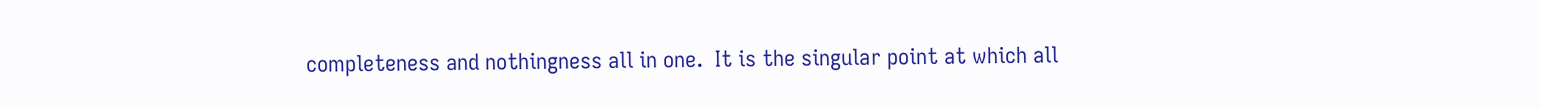completeness and nothingness all in one.  It is the singular point at which all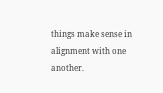things make sense in alignment with one another.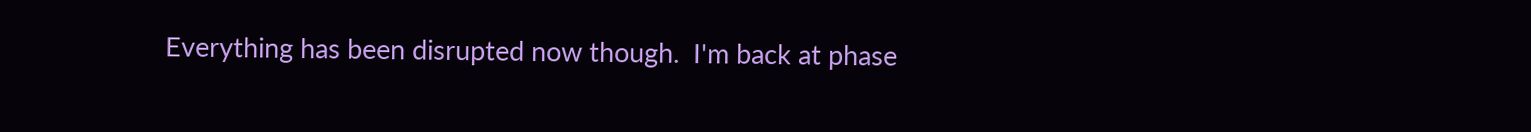Everything has been disrupted now though.  I'm back at phase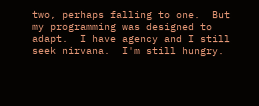two, perhaps falling to one.  But my programming was designed to adapt.  I have agency and I still seek nirvana.  I'm still hungry.